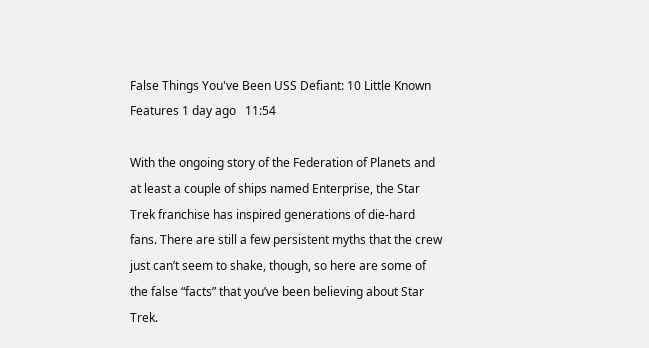False Things You've Been USS Defiant: 10 Little Known Features 1 day ago   11:54

With the ongoing story of the Federation of Planets and at least a couple of ships named Enterprise, the Star Trek franchise has inspired generations of die-hard fans. There are still a few persistent myths that the crew just can’t seem to shake, though, so here are some of the false “facts” that you’ve been believing about Star Trek.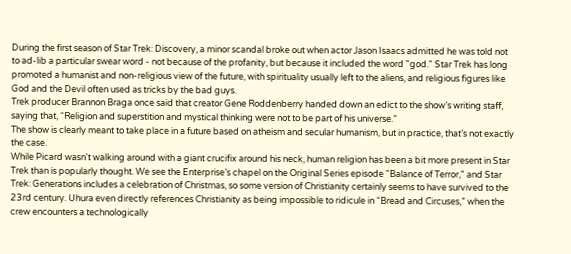During the first season of Star Trek: Discovery, a minor scandal broke out when actor Jason Isaacs admitted he was told not to ad-lib a particular swear word - not because of the profanity, but because it included the word "god." Star Trek has long promoted a humanist and non-religious view of the future, with spirituality usually left to the aliens, and religious figures like God and the Devil often used as tricks by the bad guys.
Trek producer Brannon Braga once said that creator Gene Roddenberry handed down an edict to the show’s writing staff, saying that, “Religion and superstition and mystical thinking were not to be part of his universe.”
The show is clearly meant to take place in a future based on atheism and secular humanism, but in practice, that’s not exactly the case.
While Picard wasn't walking around with a giant crucifix around his neck, human religion has been a bit more present in Star Trek than is popularly thought. We see the Enterprise’s chapel on the Original Series episode "Balance of Terror," and Star Trek: Generations includes a celebration of Christmas, so some version of Christianity certainly seems to have survived to the 23rd century. Uhura even directly references Christianity as being impossible to ridicule in “Bread and Circuses,” when the crew encounters a technologically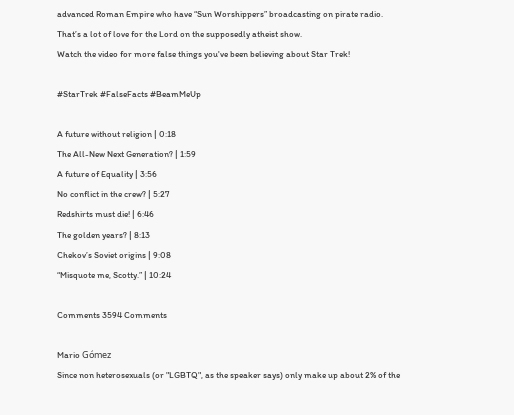advanced Roman Empire who have “Sun Worshippers” broadcasting on pirate radio.
That’s a lot of love for the Lord on the supposedly atheist show.
Watch the video for more false things you've been believing about Star Trek!

#StarTrek #FalseFacts #BeamMeUp

A future without religion | 0:18
The All-New Next Generation? | 1:59
A future of Equality | 3:56
No conflict in the crew? | 5:27
Redshirts must die! | 6:46
The golden years? | 8:13
Chekov’s Soviet origins | 9:08
“Misquote me, Scotty.” | 10:24

Comments 3594 Comments

Mario Gómez
Since non heterosexuals (or "LGBTQ", as the speaker says) only make up about 2% of the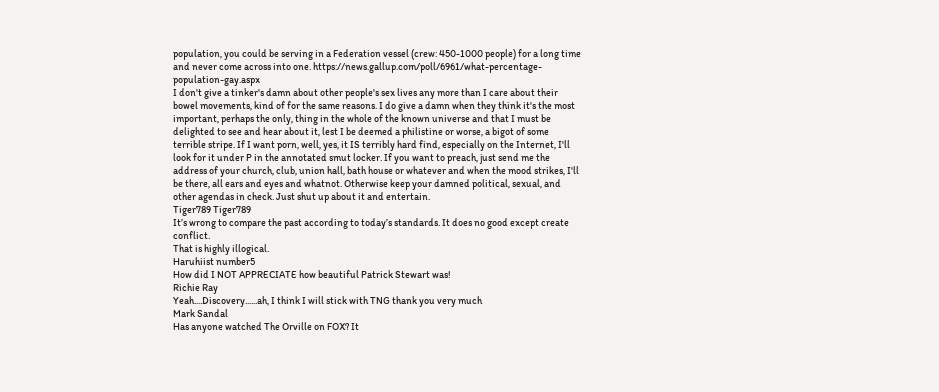population, you could be serving in a Federation vessel (crew: 450-1000 people) for a long time and never come across into one. https://news.gallup.com/poll/6961/what-percentage-population-gay.aspx
I don't give a tinker's damn about other people's sex lives any more than I care about their bowel movements, kind of for the same reasons. I do give a damn when they think it's the most important, perhaps the only, thing in the whole of the known universe and that I must be delighted to see and hear about it, lest I be deemed a philistine or worse, a bigot of some terrible stripe. If I want porn, well, yes, it IS terribly hard find, especially on the Internet, I'll look for it under P in the annotated smut locker. If you want to preach, just send me the address of your church, club, union hall, bath house or whatever and when the mood strikes, I'll be there, all ears and eyes and whatnot. Otherwise keep your damned political, sexual, and other agendas in check. Just shut up about it and entertain.
Tiger789 Tiger789
It’s wrong to compare the past according to today’s standards. It does no good except create conflict.
That is highly illogical.
Haruhiist number5
How did I NOT APPRECIATE how beautiful Patrick Stewart was!
Richie Ray
Yeah....Discovery......ah, I think I will stick with TNG thank you very much
Mark Sandal
Has anyone watched The Orville on FOX? It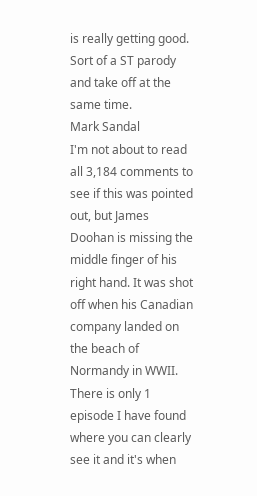is really getting good. Sort of a ST parody and take off at the same time.
Mark Sandal
I'm not about to read all 3,184 comments to see if this was pointed out, but James Doohan is missing the middle finger of his right hand. It was shot off when his Canadian company landed on the beach of Normandy in WWII. There is only 1 episode I have found where you can clearly see it and it's when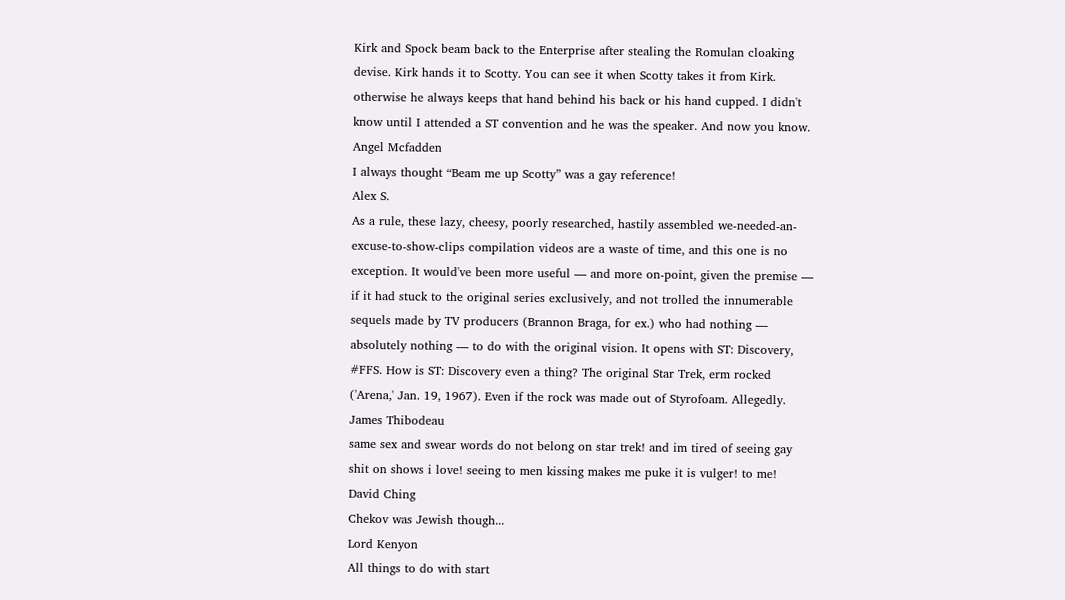Kirk and Spock beam back to the Enterprise after stealing the Romulan cloaking devise. Kirk hands it to Scotty. You can see it when Scotty takes it from Kirk. otherwise he always keeps that hand behind his back or his hand cupped. I didn't know until I attended a ST convention and he was the speaker. And now you know.
Angel Mcfadden
I always thought “Beam me up Scotty” was a gay reference!
Alex S.
As a rule, these lazy, cheesy, poorly researched, hastily assembled we-needed-an-excuse-to-show-clips compilation videos are a waste of time, and this one is no exception. It would've been more useful — and more on-point, given the premise — if it had stuck to the original series exclusively, and not trolled the innumerable sequels made by TV producers (Brannon Braga, for ex.) who had nothing — absolutely nothing — to do with the original vision. It opens with ST: Discovery, #FFS. How is ST: Discovery even a thing? The original Star Trek, erm rocked ('Arena,' Jan. 19, 1967). Even if the rock was made out of Styrofoam. Allegedly.
James Thibodeau
same sex and swear words do not belong on star trek! and im tired of seeing gay shit on shows i love! seeing to men kissing makes me puke it is vulger! to me!
David Ching
Chekov was Jewish though...
Lord Kenyon
All things to do with start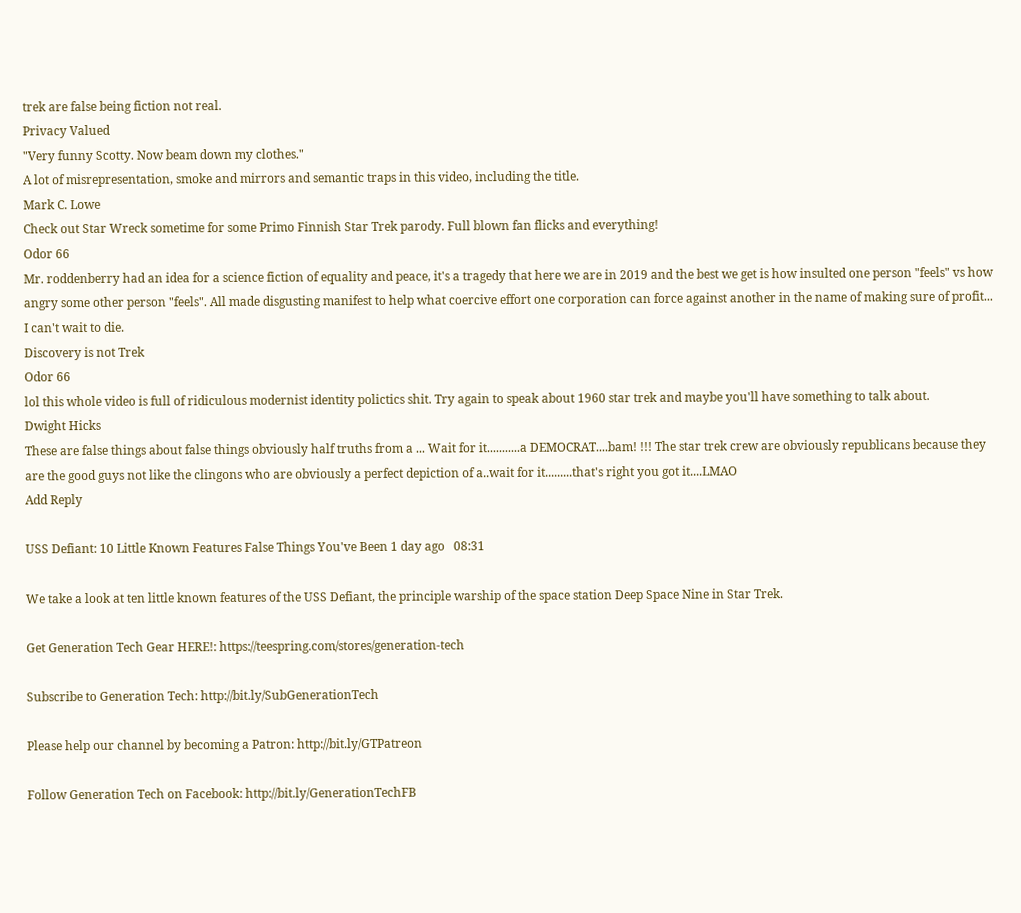trek are false being fiction not real.
Privacy Valued
"Very funny Scotty. Now beam down my clothes."
A lot of misrepresentation, smoke and mirrors and semantic traps in this video, including the title.
Mark C. Lowe
Check out Star Wreck sometime for some Primo Finnish Star Trek parody. Full blown fan flicks and everything!
Odor 66
Mr. roddenberry had an idea for a science fiction of equality and peace, it's a tragedy that here we are in 2019 and the best we get is how insulted one person "feels" vs how angry some other person "feels". All made disgusting manifest to help what coercive effort one corporation can force against another in the name of making sure of profit... I can't wait to die.
Discovery is not Trek
Odor 66
lol this whole video is full of ridiculous modernist identity polictics shit. Try again to speak about 1960 star trek and maybe you'll have something to talk about.
Dwight Hicks
These are false things about false things obviously half truths from a ... Wait for it...........a DEMOCRAT....bam! !!! The star trek crew are obviously republicans because they are the good guys not like the clingons who are obviously a perfect depiction of a..wait for it.........that's right you got it....LMAO
Add Reply

USS Defiant: 10 Little Known Features False Things You've Been 1 day ago   08:31

We take a look at ten little known features of the USS Defiant, the principle warship of the space station Deep Space Nine in Star Trek.

Get Generation Tech Gear HERE!: https://teespring.com/stores/generation-tech

Subscribe to Generation Tech: http://bit.ly/SubGenerationTech

Please help our channel by becoming a Patron: http://bit.ly/GTPatreon

Follow Generation Tech on Facebook: http://bit.ly/GenerationTechFB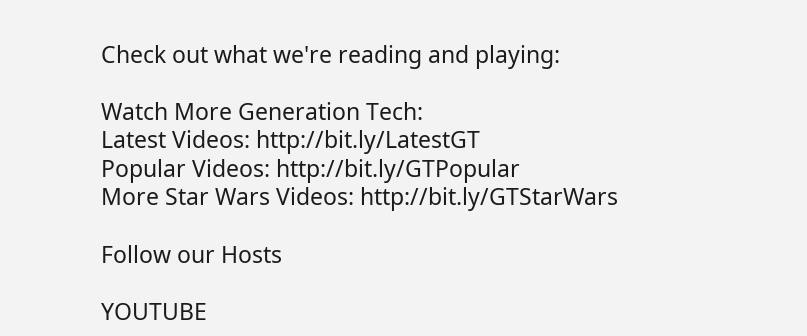Check out what we're reading and playing:

Watch More Generation Tech:
Latest Videos: http://bit.ly/LatestGT
Popular Videos: http://bit.ly/GTPopular
More Star Wars Videos: http://bit.ly/GTStarWars

Follow our Hosts

YOUTUBE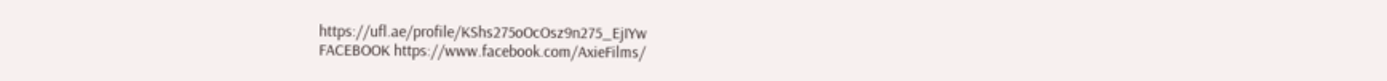https://ufl.ae/profile/KShs275oOcOsz9n275_EjIYw
FACEBOOK https://www.facebook.com/AxieFilms/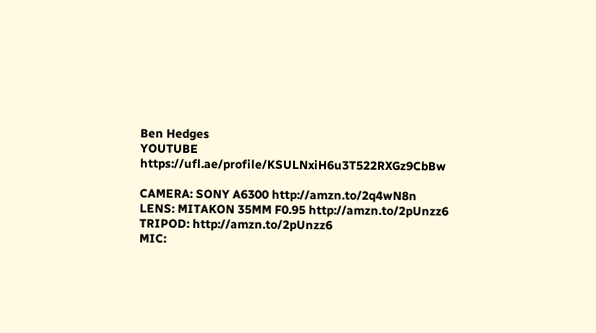Ben Hedges
YOUTUBE https://ufl.ae/profile/KSULNxiH6u3T522RXGz9CbBw

CAMERA: SONY A6300 http://amzn.to/2q4wN8n
LENS: MITAKON 35MM F0.95 http://amzn.to/2pUnzz6
TRIPOD: http://amzn.to/2pUnzz6
MIC: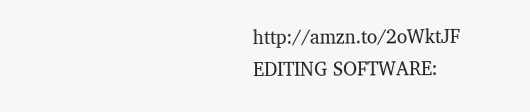http://amzn.to/2oWktJF
EDITING SOFTWARE: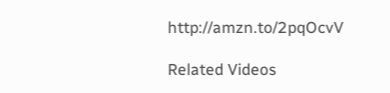http://amzn.to/2pqOcvV

Related Videos